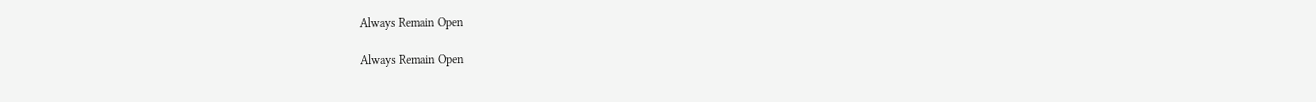Always Remain Open

Always Remain Open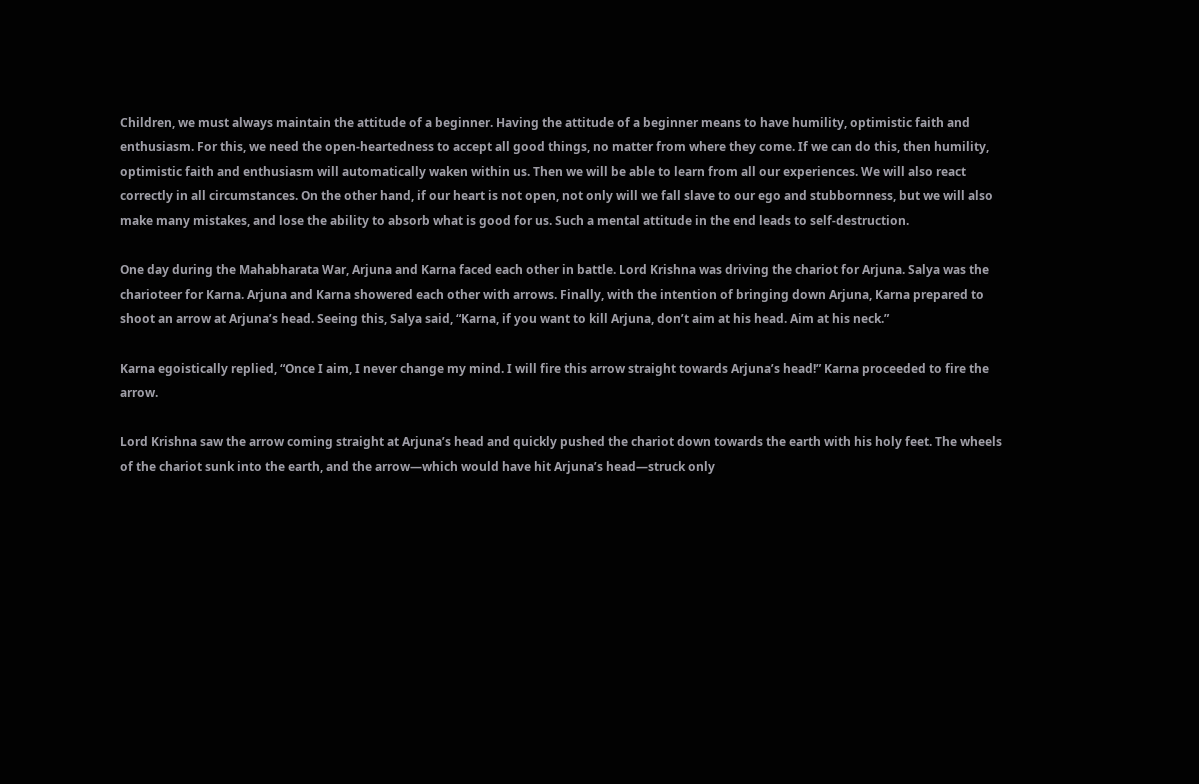Children, we must always maintain the attitude of a beginner. Having the attitude of a beginner means to have humility, optimistic faith and enthusiasm. For this, we need the open-heartedness to accept all good things, no matter from where they come. If we can do this, then humility, optimistic faith and enthusiasm will automatically waken within us. Then we will be able to learn from all our experiences. We will also react correctly in all circumstances. On the other hand, if our heart is not open, not only will we fall slave to our ego and stubbornness, but we will also make many mistakes, and lose the ability to absorb what is good for us. Such a mental attitude in the end leads to self-destruction.

One day during the Mahabharata War, Arjuna and Karna faced each other in battle. Lord Krishna was driving the chariot for Arjuna. Salya was the charioteer for Karna. Arjuna and Karna showered each other with arrows. Finally, with the intention of bringing down Arjuna, Karna prepared to shoot an arrow at Arjuna’s head. Seeing this, Salya said, “Karna, if you want to kill Arjuna, don’t aim at his head. Aim at his neck.”

Karna egoistically replied, “Once I aim, I never change my mind. I will fire this arrow straight towards Arjuna’s head!” Karna proceeded to fire the arrow.

Lord Krishna saw the arrow coming straight at Arjuna’s head and quickly pushed the chariot down towards the earth with his holy feet. The wheels of the chariot sunk into the earth, and the arrow—which would have hit Arjuna’s head—struck only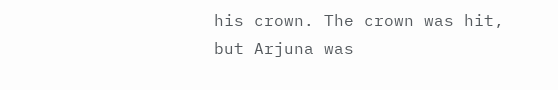his crown. The crown was hit, but Arjuna was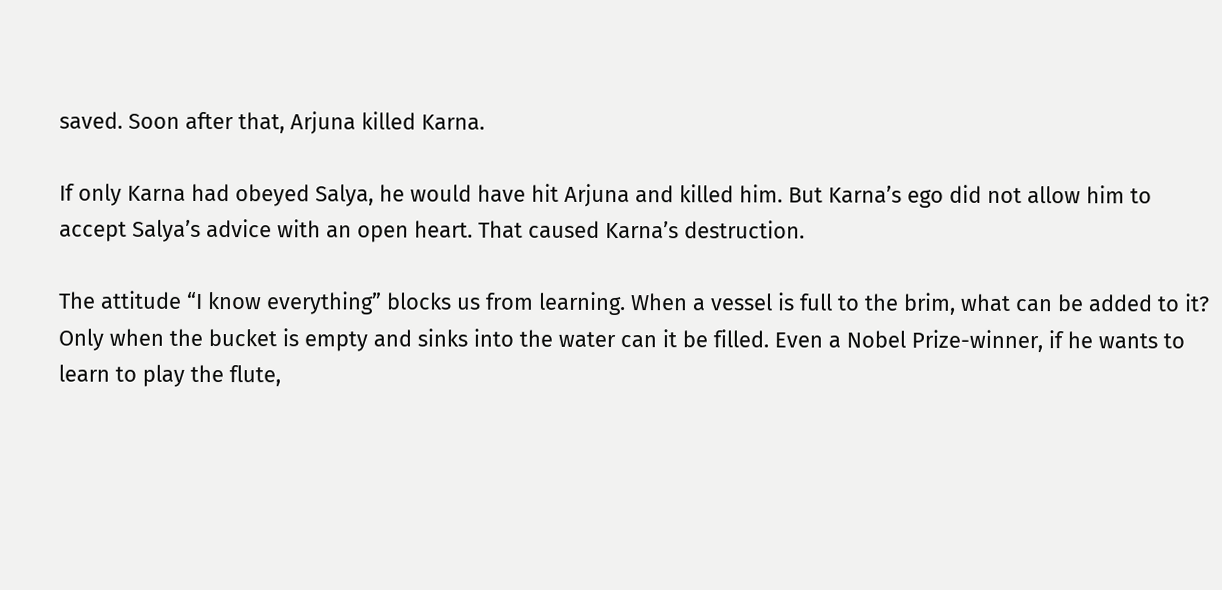saved. Soon after that, Arjuna killed Karna.

If only Karna had obeyed Salya, he would have hit Arjuna and killed him. But Karna’s ego did not allow him to accept Salya’s advice with an open heart. That caused Karna’s destruction.

The attitude “I know everything” blocks us from learning. When a vessel is full to the brim, what can be added to it? Only when the bucket is empty and sinks into the water can it be filled. Even a Nobel Prize-winner, if he wants to learn to play the flute,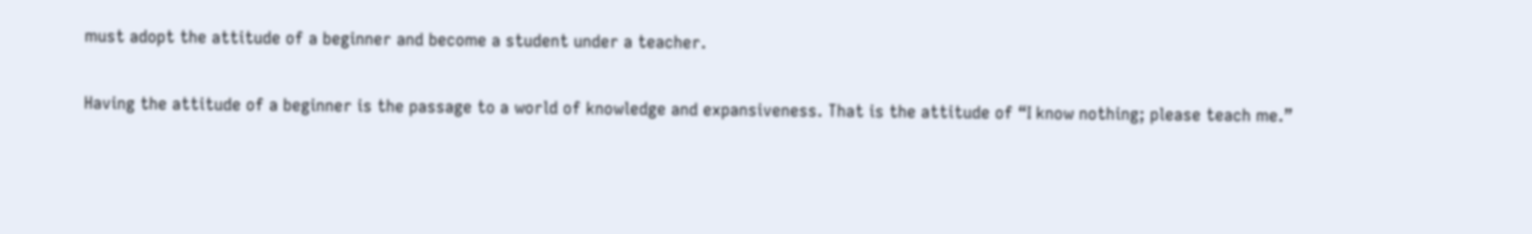must adopt the attitude of a beginner and become a student under a teacher.

Having the attitude of a beginner is the passage to a world of knowledge and expansiveness. That is the attitude of “I know nothing; please teach me.”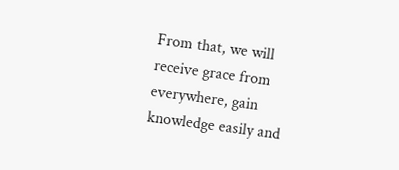From that, we will receive grace from everywhere, gain knowledge easily and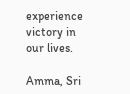experience victory in our lives.

Amma, Sri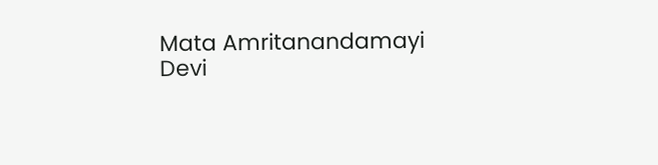Mata Amritanandamayi Devi